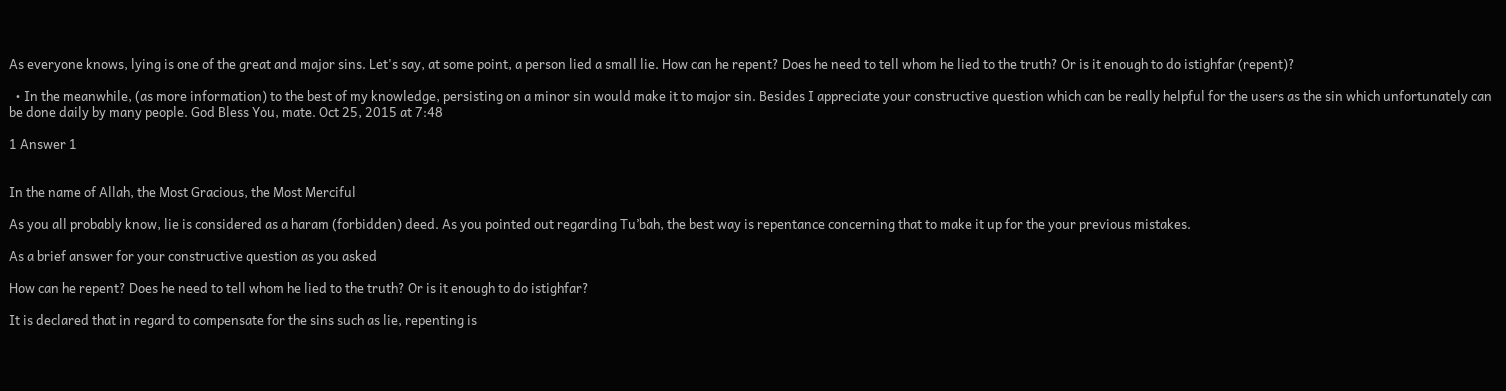As everyone knows, lying is one of the great and major sins. Let's say, at some point, a person lied a small lie. How can he repent? Does he need to tell whom he lied to the truth? Or is it enough to do istighfar (repent)?

  • In the meanwhile, (as more information) to the best of my knowledge, persisting on a minor sin would make it to major sin. Besides I appreciate your constructive question which can be really helpful for the users as the sin which unfortunately can be done daily by many people. God Bless You, mate. Oct 25, 2015 at 7:48

1 Answer 1


In the name of Allah, the Most Gracious, the Most Merciful

As you all probably know, lie is considered as a haram (forbidden) deed. As you pointed out regarding Tu’bah, the best way is repentance concerning that to make it up for the your previous mistakes.

As a brief answer for your constructive question as you asked

How can he repent? Does he need to tell whom he lied to the truth? Or is it enough to do istighfar?

It is declared that in regard to compensate for the sins such as lie, repenting is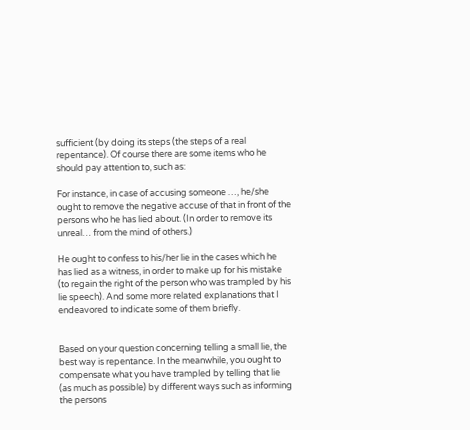sufficient (by doing its steps (the steps of a real repentance). Of course there are some items who he should pay attention to, such as:

For instance, in case of accusing someone …, he/she ought to remove the negative accuse of that in front of the persons who he has lied about. (In order to remove its unreal… from the mind of others.)

He ought to confess to his/her lie in the cases which he has lied as a witness, in order to make up for his mistake (to regain the right of the person who was trampled by his lie speech). And some more related explanations that I endeavored to indicate some of them briefly.


Based on your question concerning telling a small lie, the best way is repentance. In the meanwhile, you ought to compensate what you have trampled by telling that lie (as much as possible) by different ways such as informing the persons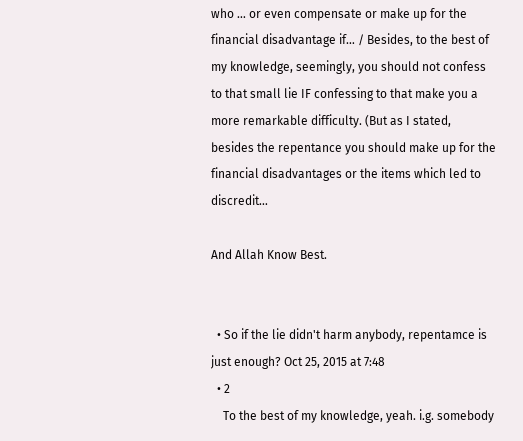who … or even compensate or make up for the financial disadvantage if… / Besides, to the best of my knowledge, seemingly, you should not confess to that small lie IF confessing to that make you a more remarkable difficulty. (But as I stated, besides the repentance you should make up for the financial disadvantages or the items which led to discredit…

And Allah Know Best.


  • So if the lie didn't harm anybody, repentamce is just enough? Oct 25, 2015 at 7:48
  • 2
    To the best of my knowledge, yeah. i.g. somebody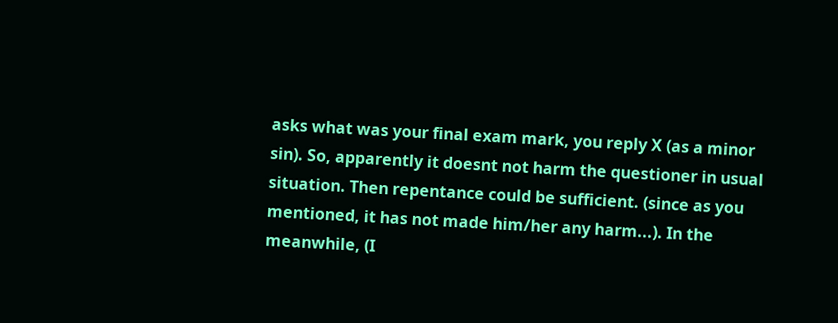asks what was your final exam mark, you reply X (as a minor sin). So, apparently it doesnt not harm the questioner in usual situation. Then repentance could be sufficient. (since as you mentioned, it has not made him/her any harm...). In the meanwhile, (I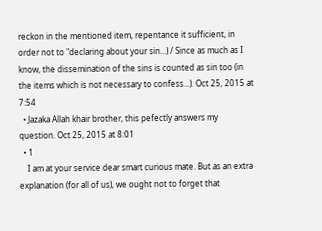reckon in the mentioned item, repentance it sufficient, in order not to "declaring about your sin...) / Since as much as I know, the dissemination of the sins is counted as sin too (in the items which is not necessary to confess...). Oct 25, 2015 at 7:54
  • Jazaka Allah khair brother, this pefectly answers my question. Oct 25, 2015 at 8:01
  • 1
    I am at your service dear smart curious mate. But as an extra explanation (for all of us), we ought not to forget that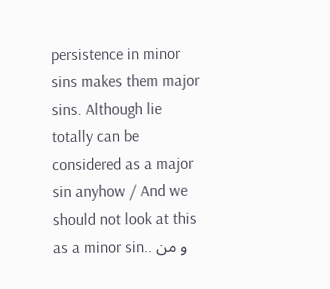persistence in minor sins makes them major sins. Although lie totally can be considered as a major sin anyhow / And we should not look at this as a minor sin.. و من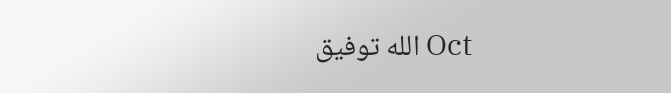الله توفیق Oct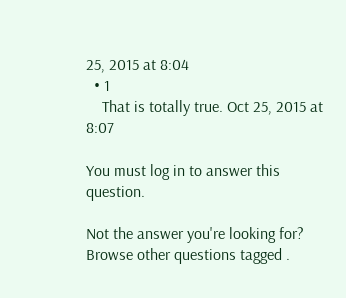25, 2015 at 8:04
  • 1
    That is totally true. Oct 25, 2015 at 8:07

You must log in to answer this question.

Not the answer you're looking for? Browse other questions tagged .